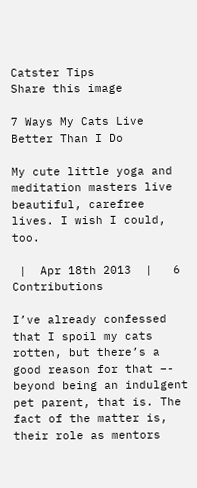Catster Tips
Share this image

7 Ways My Cats Live Better Than I Do

My cute little yoga and meditation masters live beautiful, carefree lives. I wish I could, too.

 |  Apr 18th 2013  |   6 Contributions

I’ve already confessed that I spoil my cats rotten, but there’s a good reason for that –- beyond being an indulgent pet parent, that is. The fact of the matter is, their role as mentors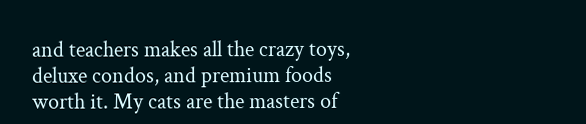and teachers makes all the crazy toys, deluxe condos, and premium foods worth it. My cats are the masters of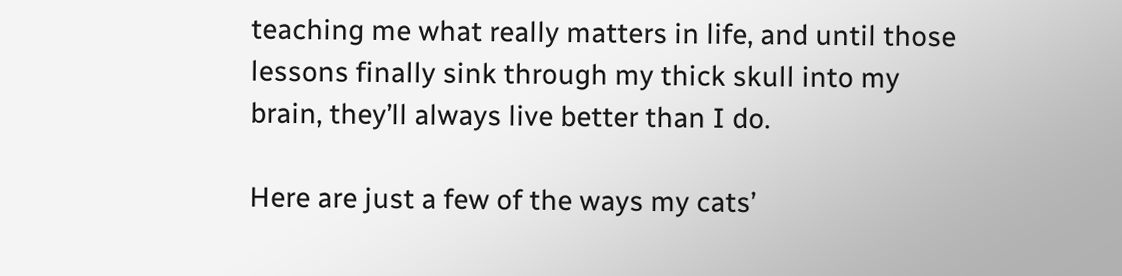teaching me what really matters in life, and until those lessons finally sink through my thick skull into my brain, they’ll always live better than I do.

Here are just a few of the ways my cats’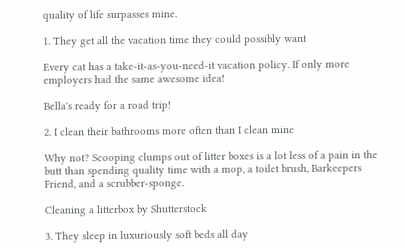quality of life surpasses mine.

1. They get all the vacation time they could possibly want

Every cat has a take-it-as-you-need-it vacation policy. If only more employers had the same awesome idea!

Bella's ready for a road trip!

2. I clean their bathrooms more often than I clean mine

Why not? Scooping clumps out of litter boxes is a lot less of a pain in the butt than spending quality time with a mop, a toilet brush, Barkeepers Friend, and a scrubber-sponge.

Cleaning a litterbox by Shutterstock

3. They sleep in luxuriously soft beds all day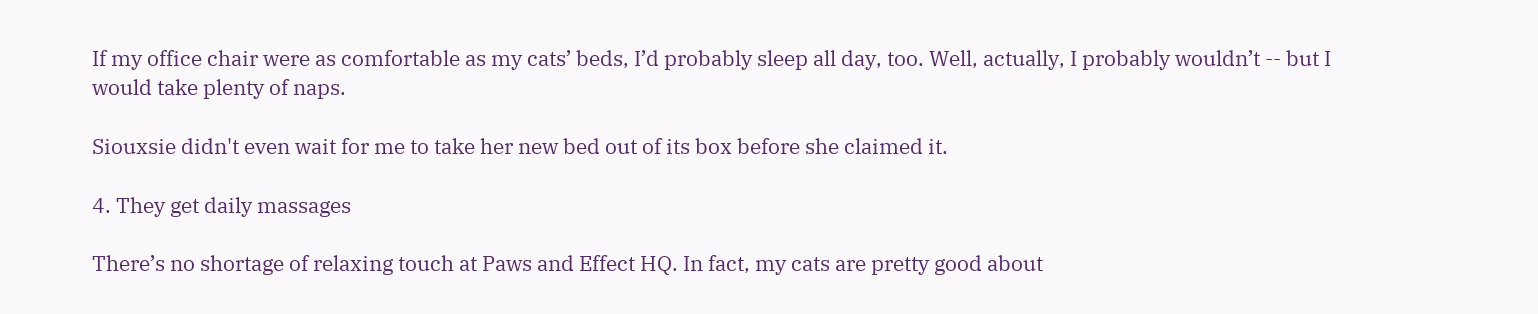If my office chair were as comfortable as my cats’ beds, I’d probably sleep all day, too. Well, actually, I probably wouldn’t -- but I would take plenty of naps.

Siouxsie didn't even wait for me to take her new bed out of its box before she claimed it.

4. They get daily massages

There’s no shortage of relaxing touch at Paws and Effect HQ. In fact, my cats are pretty good about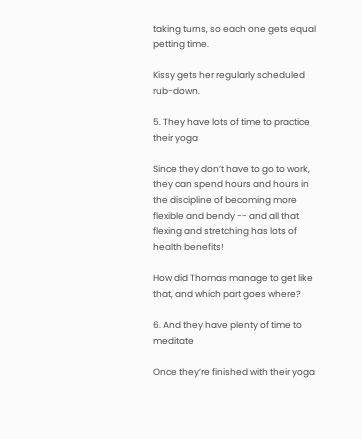taking turns, so each one gets equal petting time.

Kissy gets her regularly scheduled rub-down.

5. They have lots of time to practice their yoga

Since they don’t have to go to work, they can spend hours and hours in the discipline of becoming more flexible and bendy -- and all that flexing and stretching has lots of health benefits!

How did Thomas manage to get like that, and which part goes where?

6. And they have plenty of time to meditate

Once they’re finished with their yoga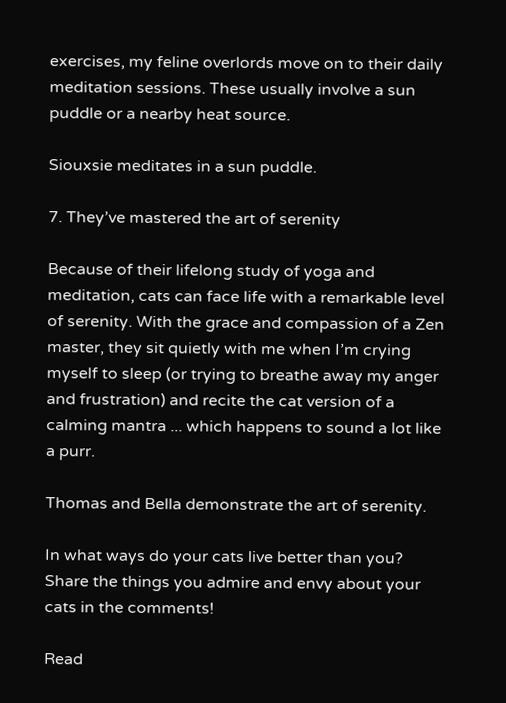exercises, my feline overlords move on to their daily meditation sessions. These usually involve a sun puddle or a nearby heat source.

Siouxsie meditates in a sun puddle.

7. They’ve mastered the art of serenity

Because of their lifelong study of yoga and meditation, cats can face life with a remarkable level of serenity. With the grace and compassion of a Zen master, they sit quietly with me when I’m crying myself to sleep (or trying to breathe away my anger and frustration) and recite the cat version of a calming mantra ... which happens to sound a lot like a purr.

Thomas and Bella demonstrate the art of serenity.

In what ways do your cats live better than you? Share the things you admire and envy about your cats in the comments!

Read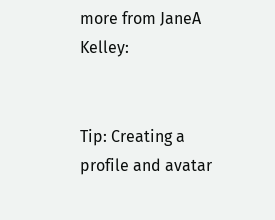more from JaneA Kelley:


Tip: Creating a profile and avatar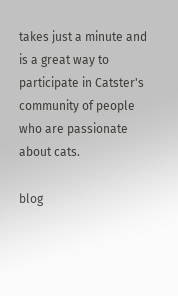takes just a minute and is a great way to participate in Catster's community of people who are passionate about cats.

blog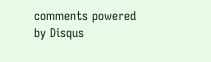comments powered by Disqus